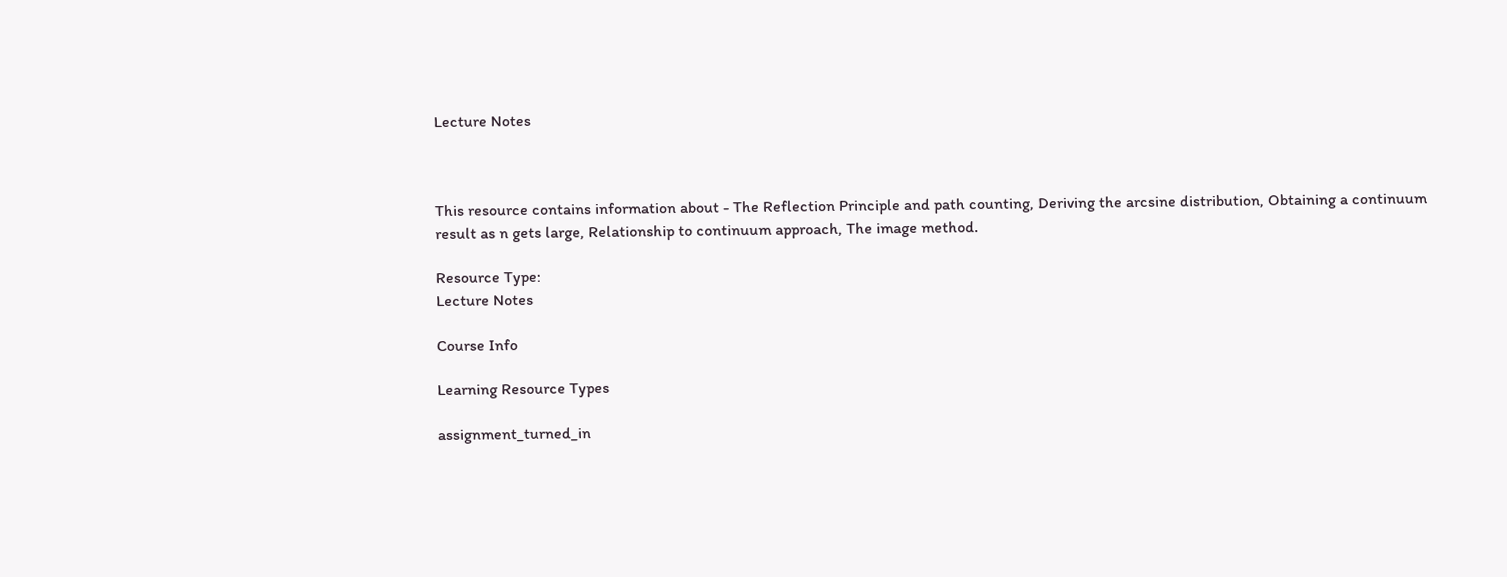Lecture Notes



This resource contains information about - The Reflection Principle and path counting, Deriving the arcsine distribution, Obtaining a continuum result as n gets large, Relationship to continuum approach, The image method.

Resource Type:
Lecture Notes

Course Info

Learning Resource Types

assignment_turned_in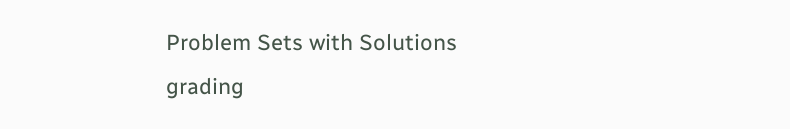Problem Sets with Solutions
grading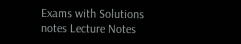Exams with Solutions
notes Lecture Notes